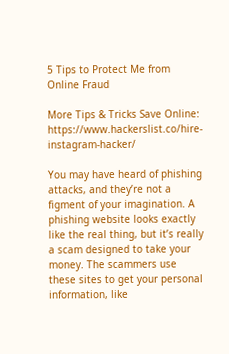5 Tips to Protect Me from Online Fraud

More Tips & Tricks Save Online: https://www.hackerslist.co/hire-instagram-hacker/

You may have heard of phishing attacks, and they’re not a figment of your imagination. A phishing website looks exactly like the real thing, but it’s really a scam designed to take your money. The scammers use these sites to get your personal information, like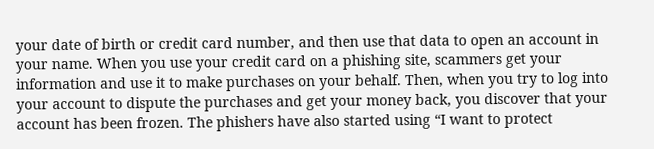your date of birth or credit card number, and then use that data to open an account in your name. When you use your credit card on a phishing site, scammers get your information and use it to make purchases on your behalf. Then, when you try to log into your account to dispute the purchases and get your money back, you discover that your account has been frozen. The phishers have also started using “I want to protect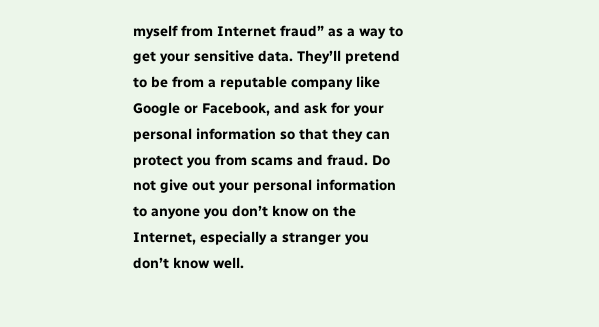myself from Internet fraud” as a way to get your sensitive data. They’ll pretend to be from a reputable company like Google or Facebook, and ask for your personal information so that they can protect you from scams and fraud. Do not give out your personal information to anyone you don’t know on the Internet, especially a stranger you don’t know well.